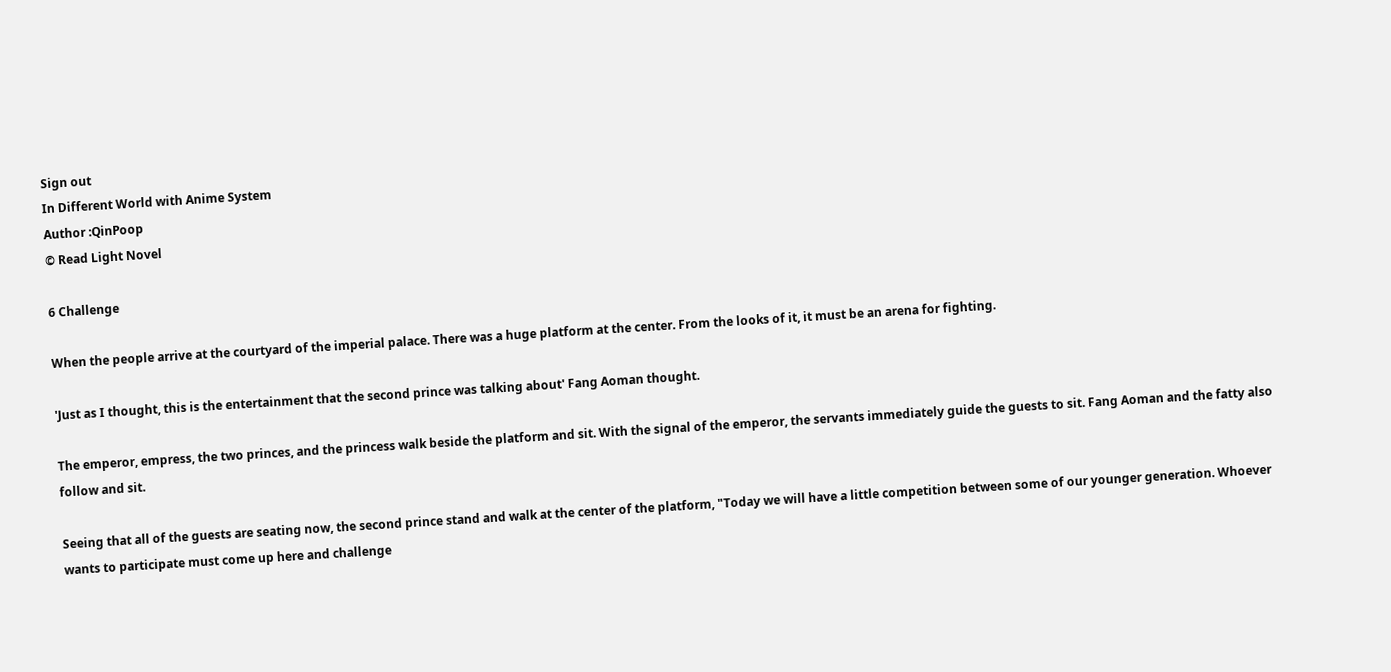Sign out
In Different World with Anime System
Author :QinPoop
© Read Light Novel

6 Challenge

When the people arrive at the courtyard of the imperial palace. There was a huge platform at the center. From the looks of it, it must be an arena for fighting.

'Just as I thought, this is the entertainment that the second prince was talking about' Fang Aoman thought.

The emperor, empress, the two princes, and the princess walk beside the platform and sit. With the signal of the emperor, the servants immediately guide the guests to sit. Fang Aoman and the fatty also follow and sit.

Seeing that all of the guests are seating now, the second prince stand and walk at the center of the platform, "Today we will have a little competition between some of our younger generation. Whoever wants to participate must come up here and challenge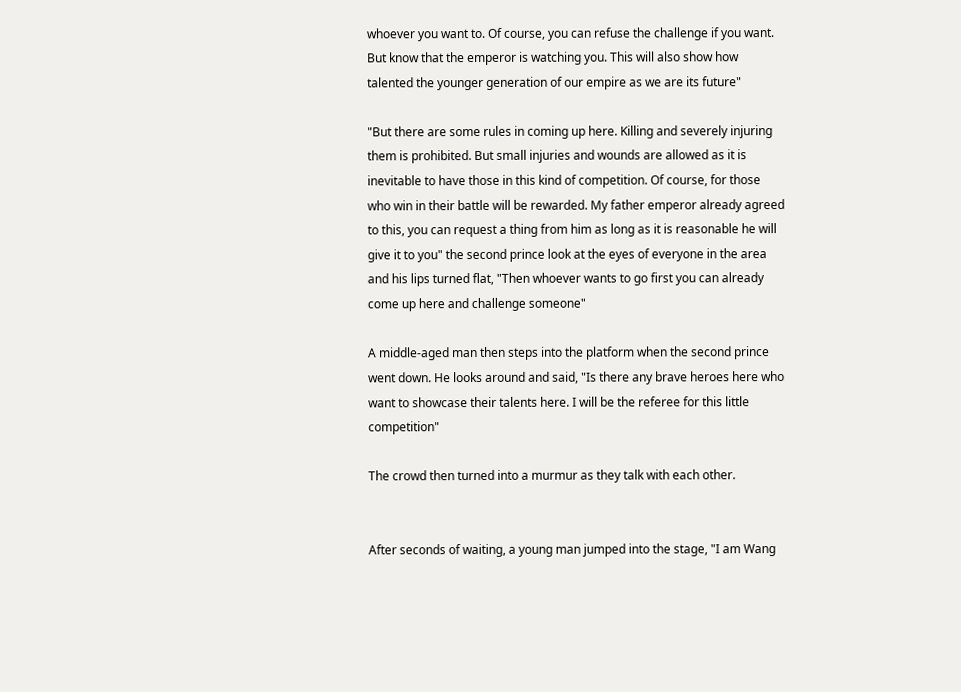whoever you want to. Of course, you can refuse the challenge if you want. But know that the emperor is watching you. This will also show how talented the younger generation of our empire as we are its future"

"But there are some rules in coming up here. Killing and severely injuring them is prohibited. But small injuries and wounds are allowed as it is inevitable to have those in this kind of competition. Of course, for those who win in their battle will be rewarded. My father emperor already agreed to this, you can request a thing from him as long as it is reasonable he will give it to you" the second prince look at the eyes of everyone in the area and his lips turned flat, "Then whoever wants to go first you can already come up here and challenge someone"

A middle-aged man then steps into the platform when the second prince went down. He looks around and said, "Is there any brave heroes here who want to showcase their talents here. I will be the referee for this little competition"

The crowd then turned into a murmur as they talk with each other.


After seconds of waiting, a young man jumped into the stage, "I am Wang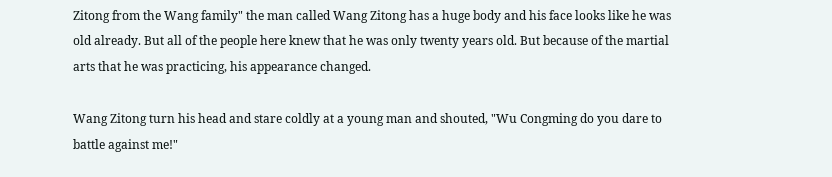Zitong from the Wang family" the man called Wang Zitong has a huge body and his face looks like he was old already. But all of the people here knew that he was only twenty years old. But because of the martial arts that he was practicing, his appearance changed.

Wang Zitong turn his head and stare coldly at a young man and shouted, "Wu Congming do you dare to battle against me!"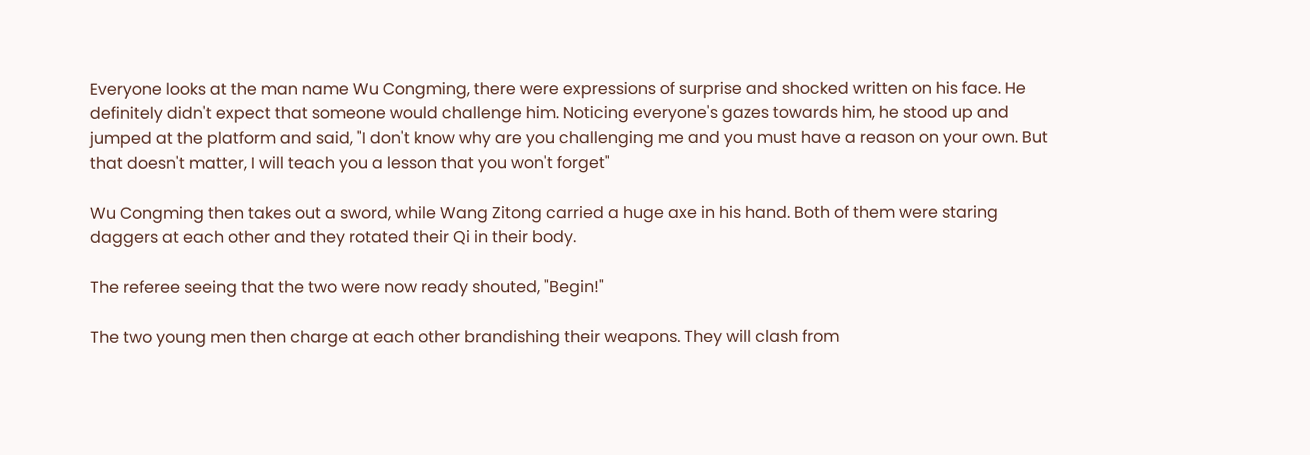Everyone looks at the man name Wu Congming, there were expressions of surprise and shocked written on his face. He definitely didn't expect that someone would challenge him. Noticing everyone's gazes towards him, he stood up and jumped at the platform and said, "I don't know why are you challenging me and you must have a reason on your own. But that doesn't matter, I will teach you a lesson that you won't forget"

Wu Congming then takes out a sword, while Wang Zitong carried a huge axe in his hand. Both of them were staring daggers at each other and they rotated their Qi in their body.

The referee seeing that the two were now ready shouted, "Begin!"

The two young men then charge at each other brandishing their weapons. They will clash from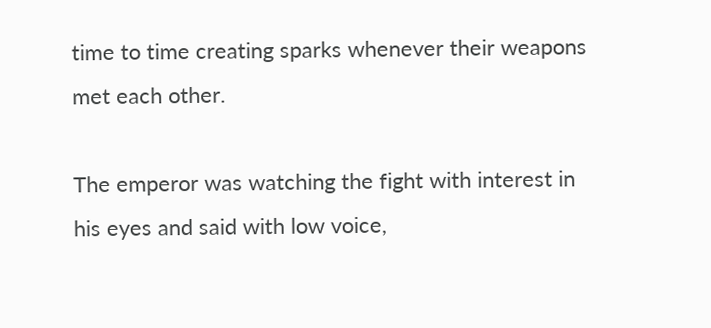time to time creating sparks whenever their weapons met each other.

The emperor was watching the fight with interest in his eyes and said with low voice,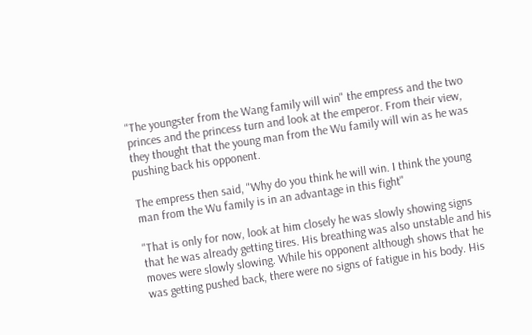"The youngster from the Wang family will win" the empress and the two princes and the princess turn and look at the emperor. From their view, they thought that the young man from the Wu family will win as he was pushing back his opponent.

The empress then said, "Why do you think he will win. I think the young man from the Wu family is in an advantage in this fight"

"That is only for now, look at him closely he was slowly showing signs that he was already getting tires. His breathing was also unstable and his moves were slowly slowing. While his opponent although shows that he was getting pushed back, there were no signs of fatigue in his body. His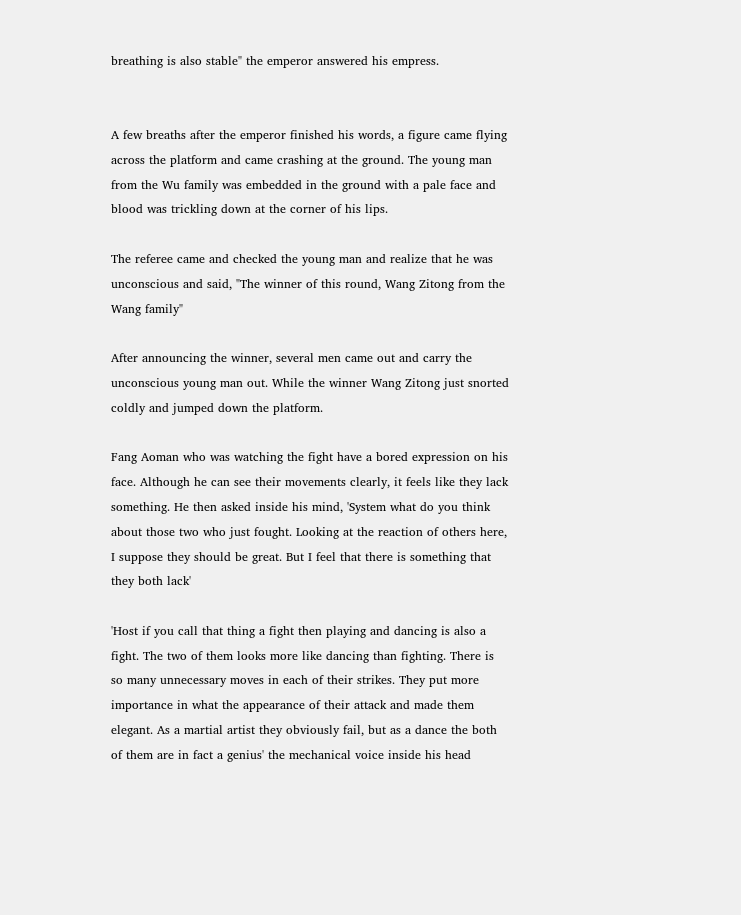breathing is also stable" the emperor answered his empress.


A few breaths after the emperor finished his words, a figure came flying across the platform and came crashing at the ground. The young man from the Wu family was embedded in the ground with a pale face and blood was trickling down at the corner of his lips.

The referee came and checked the young man and realize that he was unconscious and said, "The winner of this round, Wang Zitong from the Wang family"

After announcing the winner, several men came out and carry the unconscious young man out. While the winner Wang Zitong just snorted coldly and jumped down the platform.

Fang Aoman who was watching the fight have a bored expression on his face. Although he can see their movements clearly, it feels like they lack something. He then asked inside his mind, 'System what do you think about those two who just fought. Looking at the reaction of others here, I suppose they should be great. But I feel that there is something that they both lack'

'Host if you call that thing a fight then playing and dancing is also a fight. The two of them looks more like dancing than fighting. There is so many unnecessary moves in each of their strikes. They put more importance in what the appearance of their attack and made them elegant. As a martial artist they obviously fail, but as a dance the both of them are in fact a genius' the mechanical voice inside his head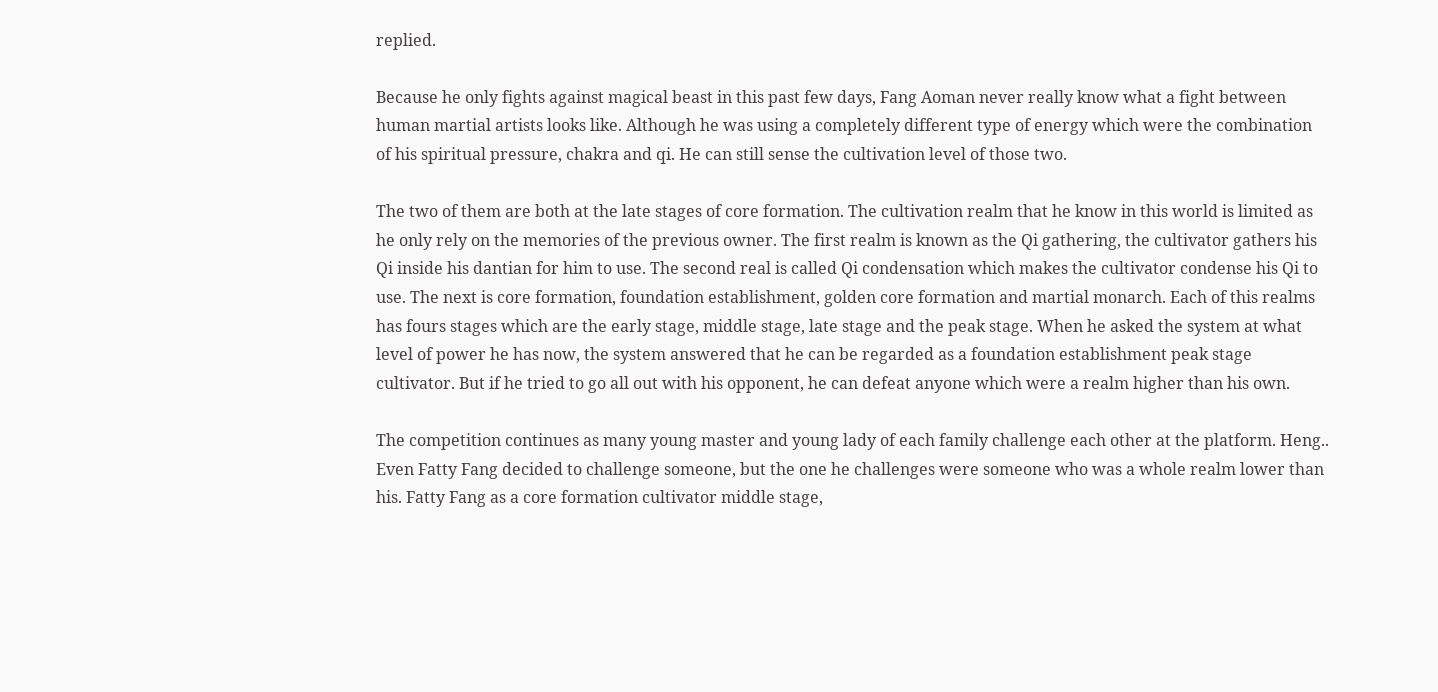replied.

Because he only fights against magical beast in this past few days, Fang Aoman never really know what a fight between human martial artists looks like. Although he was using a completely different type of energy which were the combination of his spiritual pressure, chakra and qi. He can still sense the cultivation level of those two.

The two of them are both at the late stages of core formation. The cultivation realm that he know in this world is limited as he only rely on the memories of the previous owner. The first realm is known as the Qi gathering, the cultivator gathers his Qi inside his dantian for him to use. The second real is called Qi condensation which makes the cultivator condense his Qi to use. The next is core formation, foundation establishment, golden core formation and martial monarch. Each of this realms has fours stages which are the early stage, middle stage, late stage and the peak stage. When he asked the system at what level of power he has now, the system answered that he can be regarded as a foundation establishment peak stage cultivator. But if he tried to go all out with his opponent, he can defeat anyone which were a realm higher than his own.

The competition continues as many young master and young lady of each family challenge each other at the platform. Heng.. Even Fatty Fang decided to challenge someone, but the one he challenges were someone who was a whole realm lower than his. Fatty Fang as a core formation cultivator middle stage,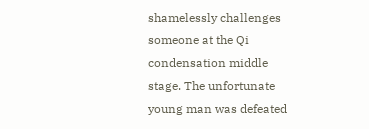shamelessly challenges someone at the Qi condensation middle stage. The unfortunate young man was defeated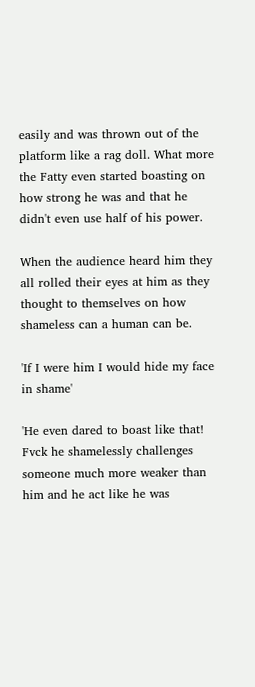easily and was thrown out of the platform like a rag doll. What more the Fatty even started boasting on how strong he was and that he didn't even use half of his power.

When the audience heard him they all rolled their eyes at him as they thought to themselves on how shameless can a human can be.

'If I were him I would hide my face in shame'

'He even dared to boast like that! Fvck he shamelessly challenges someone much more weaker than him and he act like he was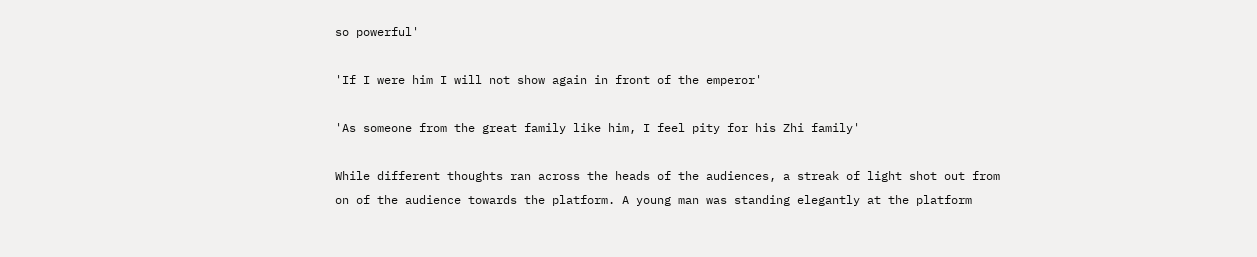so powerful'

'If I were him I will not show again in front of the emperor'

'As someone from the great family like him, I feel pity for his Zhi family'

While different thoughts ran across the heads of the audiences, a streak of light shot out from on of the audience towards the platform. A young man was standing elegantly at the platform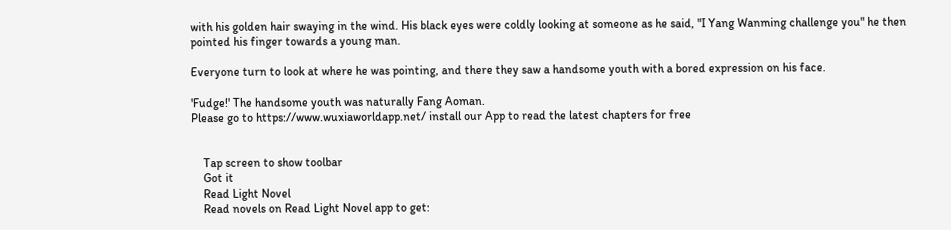with his golden hair swaying in the wind. His black eyes were coldly looking at someone as he said, "I Yang Wanming challenge you" he then pointed his finger towards a young man.

Everyone turn to look at where he was pointing, and there they saw a handsome youth with a bored expression on his face.

'Fudge!' The handsome youth was naturally Fang Aoman.
Please go to https://www.wuxiaworldapp.net/ install our App to read the latest chapters for free


    Tap screen to show toolbar
    Got it
    Read Light Novel
    Read novels on Read Light Novel app to get: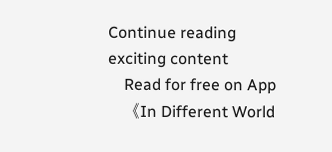Continue reading exciting content
    Read for free on App
    《In Different World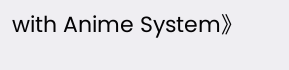with Anime System》